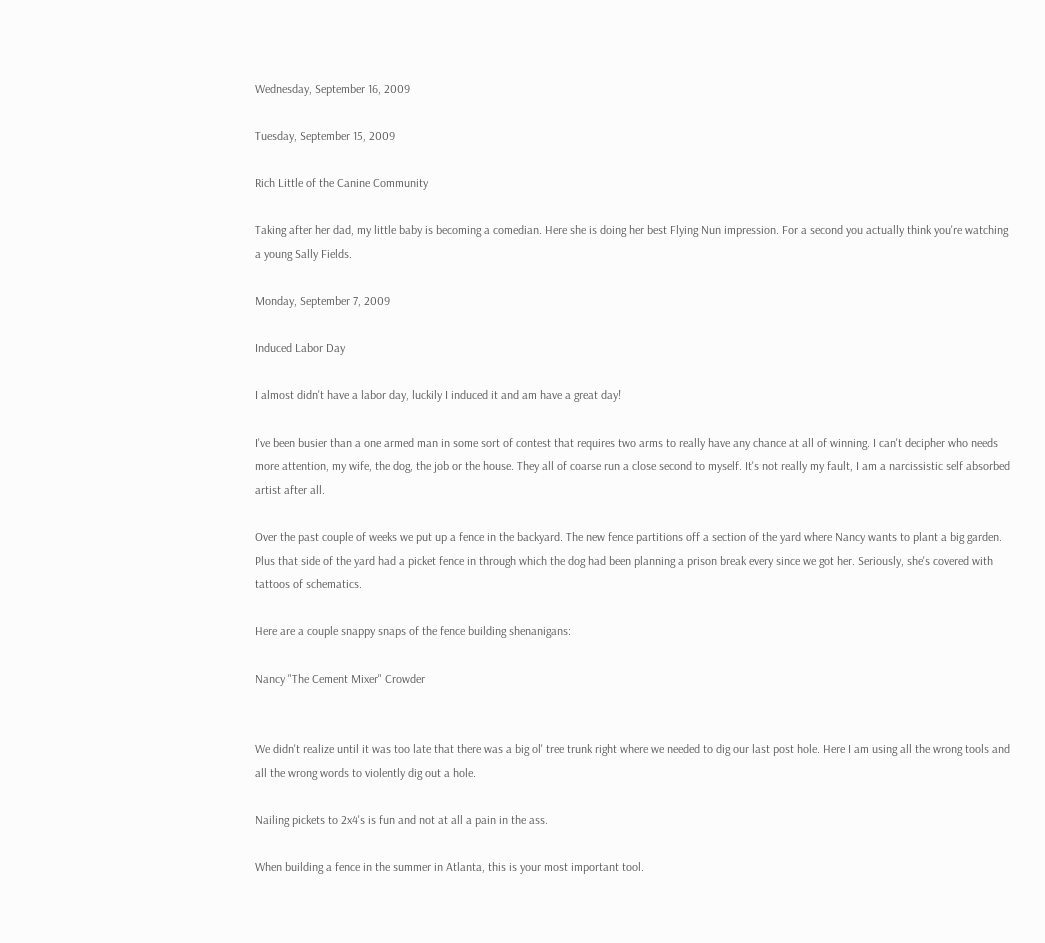Wednesday, September 16, 2009

Tuesday, September 15, 2009

Rich Little of the Canine Community

Taking after her dad, my little baby is becoming a comedian. Here she is doing her best Flying Nun impression. For a second you actually think you're watching a young Sally Fields.

Monday, September 7, 2009

Induced Labor Day

I almost didn't have a labor day, luckily I induced it and am have a great day!

I've been busier than a one armed man in some sort of contest that requires two arms to really have any chance at all of winning. I can't decipher who needs more attention, my wife, the dog, the job or the house. They all of coarse run a close second to myself. It's not really my fault, I am a narcissistic self absorbed artist after all.

Over the past couple of weeks we put up a fence in the backyard. The new fence partitions off a section of the yard where Nancy wants to plant a big garden. Plus that side of the yard had a picket fence in through which the dog had been planning a prison break every since we got her. Seriously, she's covered with tattoos of schematics.

Here are a couple snappy snaps of the fence building shenanigans:

Nancy "The Cement Mixer" Crowder


We didn't realize until it was too late that there was a big ol' tree trunk right where we needed to dig our last post hole. Here I am using all the wrong tools and all the wrong words to violently dig out a hole.

Nailing pickets to 2x4's is fun and not at all a pain in the ass.

When building a fence in the summer in Atlanta, this is your most important tool.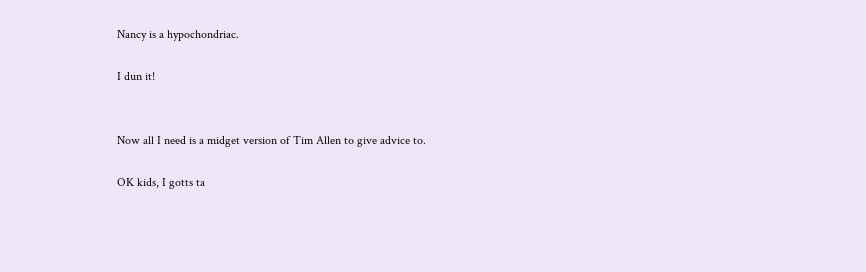Nancy is a hypochondriac.

I dun it!


Now all I need is a midget version of Tim Allen to give advice to.

OK kids, I gotts ta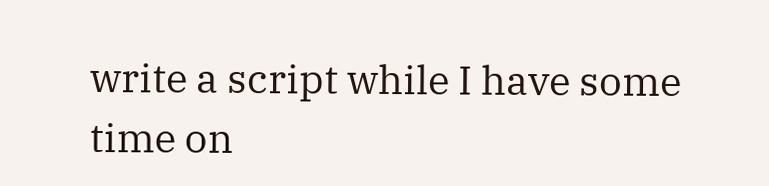write a script while I have some time on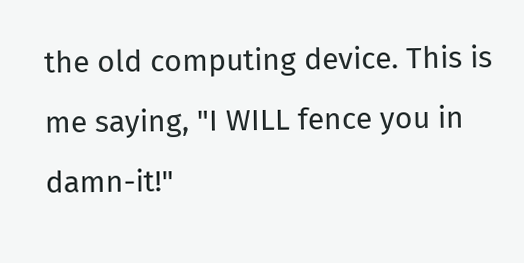the old computing device. This is me saying, "I WILL fence you in damn-it!"